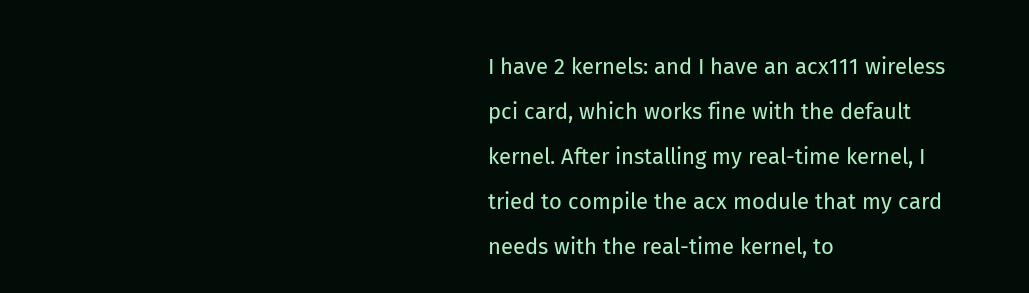I have 2 kernels: and I have an acx111 wireless pci card, which works fine with the default kernel. After installing my real-time kernel, I tried to compile the acx module that my card needs with the real-time kernel, to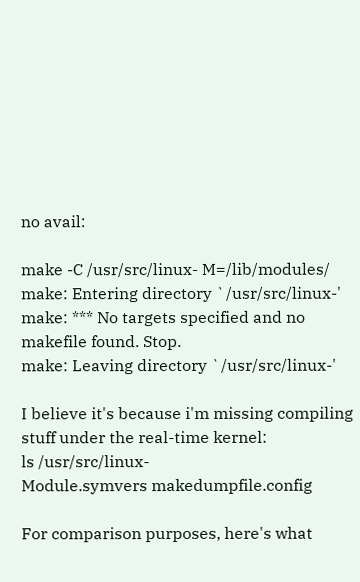no avail:

make -C /usr/src/linux- M=/lib/modules/
make: Entering directory `/usr/src/linux-'
make: *** No targets specified and no makefile found. Stop.
make: Leaving directory `/usr/src/linux-'

I believe it's because i'm missing compiling stuff under the real-time kernel:
ls /usr/src/linux-
Module.symvers makedumpfile.config

For comparison purposes, here's what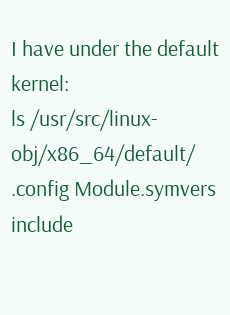I have under the default kernel:
ls /usr/src/linux-obj/x86_64/default/
.config Module.symvers include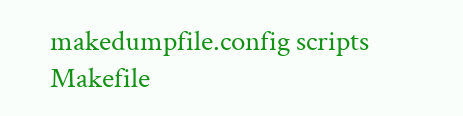makedumpfile.config scripts
Makefile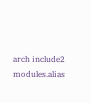arch include2 modules.alias